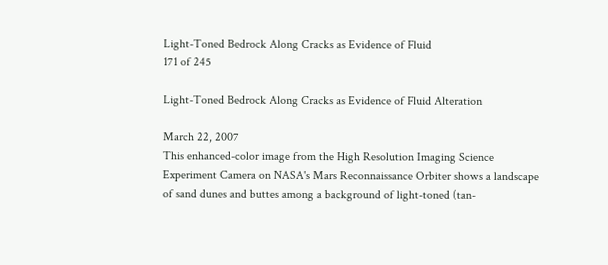Light-Toned Bedrock Along Cracks as Evidence of Fluid
171 of 245

Light-Toned Bedrock Along Cracks as Evidence of Fluid Alteration

March 22, 2007
This enhanced-color image from the High Resolution Imaging Science Experiment Camera on NASA's Mars Reconnaissance Orbiter shows a landscape of sand dunes and buttes among a background of light-toned (tan-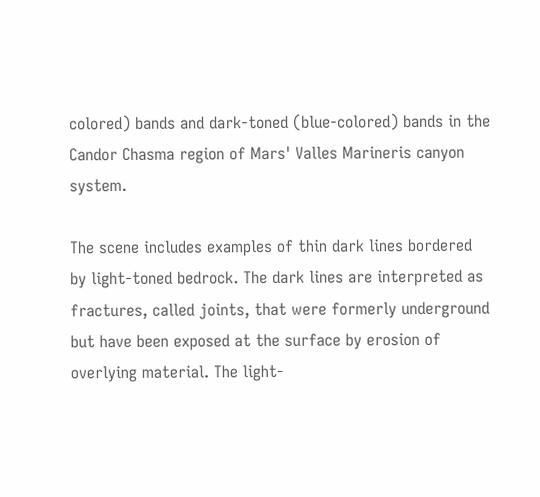colored) bands and dark-toned (blue-colored) bands in the Candor Chasma region of Mars' Valles Marineris canyon system.

The scene includes examples of thin dark lines bordered by light-toned bedrock. The dark lines are interpreted as fractures, called joints, that were formerly underground but have been exposed at the surface by erosion of overlying material. The light-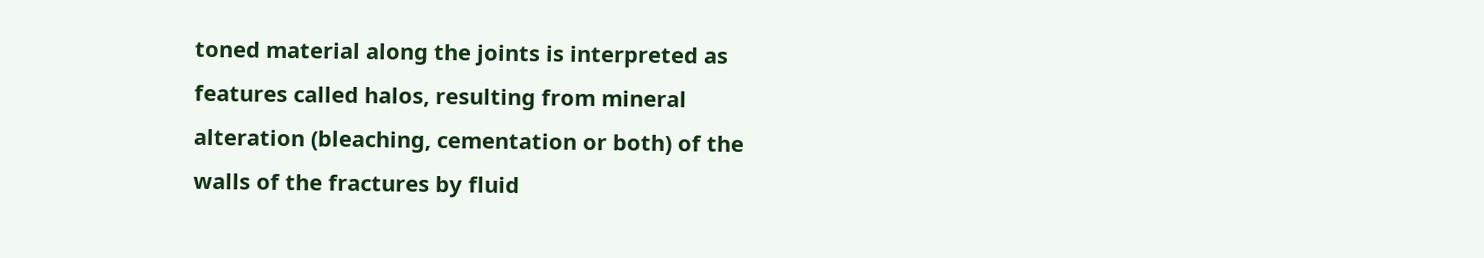toned material along the joints is interpreted as features called halos, resulting from mineral alteration (bleaching, cementation or both) of the walls of the fractures by fluid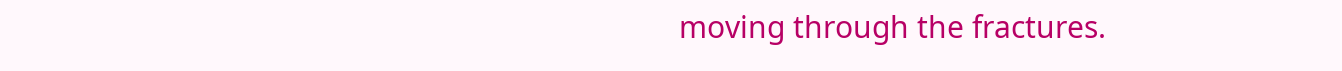moving through the fractures.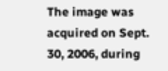The image was acquired on Sept. 30, 2006, during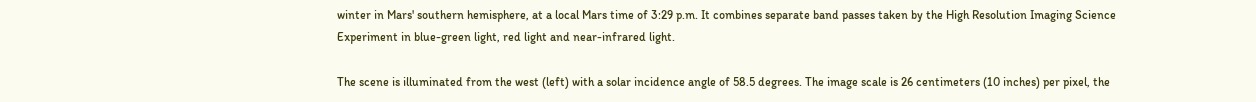winter in Mars' southern hemisphere, at a local Mars time of 3:29 p.m. It combines separate band passes taken by the High Resolution Imaging Science Experiment in blue-green light, red light and near-infrared light.

The scene is illuminated from the west (left) with a solar incidence angle of 58.5 degrees. The image scale is 26 centimeters (10 inches) per pixel, the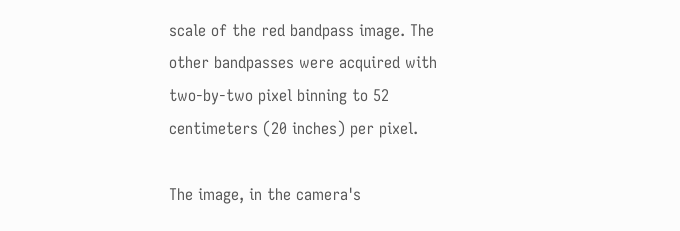scale of the red bandpass image. The other bandpasses were acquired with two-by-two pixel binning to 52 centimeters (20 inches) per pixel.

The image, in the camera's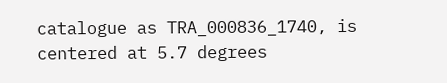catalogue as TRA_000836_1740, is centered at 5.7 degrees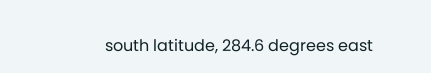south latitude, 284.6 degrees east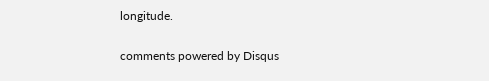longitude.

comments powered by Disqus